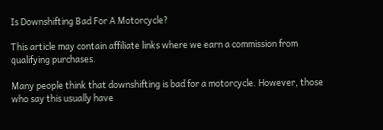Is Downshifting Bad For A Motorcycle?

This article may contain affiliate links where we earn a commission from qualifying purchases.

Many people think that downshifting is bad for a motorcycle. However, those who say this usually have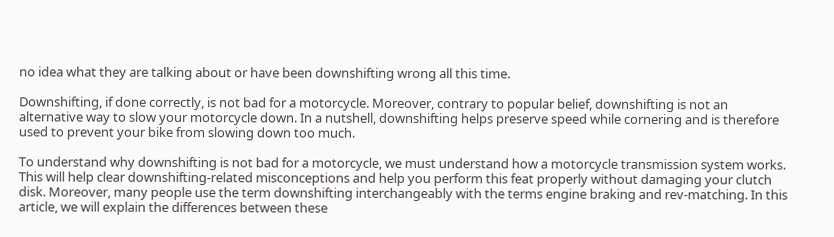no idea what they are talking about or have been downshifting wrong all this time.

Downshifting, if done correctly, is not bad for a motorcycle. Moreover, contrary to popular belief, downshifting is not an alternative way to slow your motorcycle down. In a nutshell, downshifting helps preserve speed while cornering and is therefore used to prevent your bike from slowing down too much.

To understand why downshifting is not bad for a motorcycle, we must understand how a motorcycle transmission system works. This will help clear downshifting-related misconceptions and help you perform this feat properly without damaging your clutch disk. Moreover, many people use the term downshifting interchangeably with the terms engine braking and rev-matching. In this article, we will explain the differences between these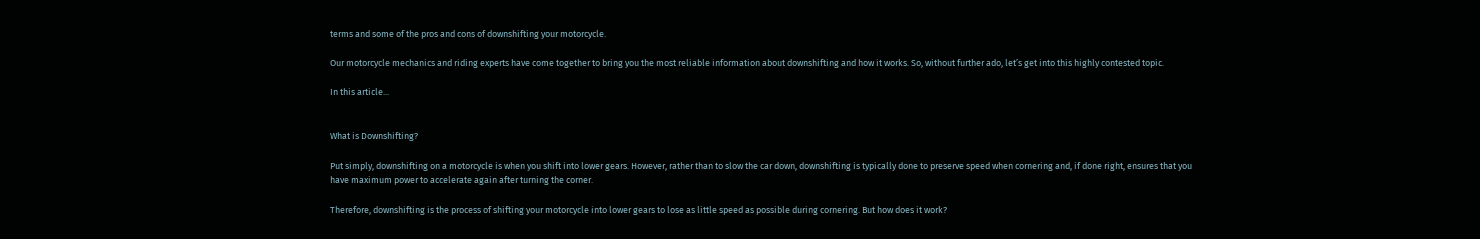terms and some of the pros and cons of downshifting your motorcycle.

Our motorcycle mechanics and riding experts have come together to bring you the most reliable information about downshifting and how it works. So, without further ado, let’s get into this highly contested topic.

In this article...


What is Downshifting?

Put simply, downshifting on a motorcycle is when you shift into lower gears. However, rather than to slow the car down, downshifting is typically done to preserve speed when cornering and, if done right, ensures that you have maximum power to accelerate again after turning the corner.

Therefore, downshifting is the process of shifting your motorcycle into lower gears to lose as little speed as possible during cornering. But how does it work?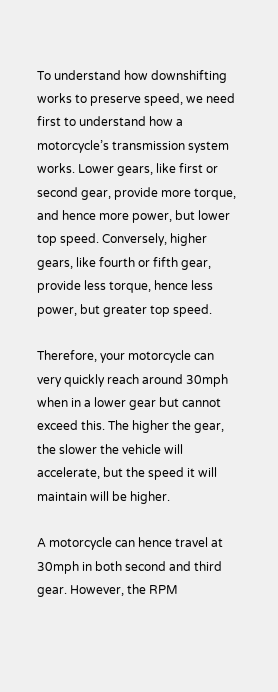To understand how downshifting works to preserve speed, we need first to understand how a motorcycle’s transmission system works. Lower gears, like first or second gear, provide more torque, and hence more power, but lower top speed. Conversely, higher gears, like fourth or fifth gear, provide less torque, hence less power, but greater top speed.

Therefore, your motorcycle can very quickly reach around 30mph when in a lower gear but cannot exceed this. The higher the gear, the slower the vehicle will accelerate, but the speed it will maintain will be higher.

A motorcycle can hence travel at 30mph in both second and third gear. However, the RPM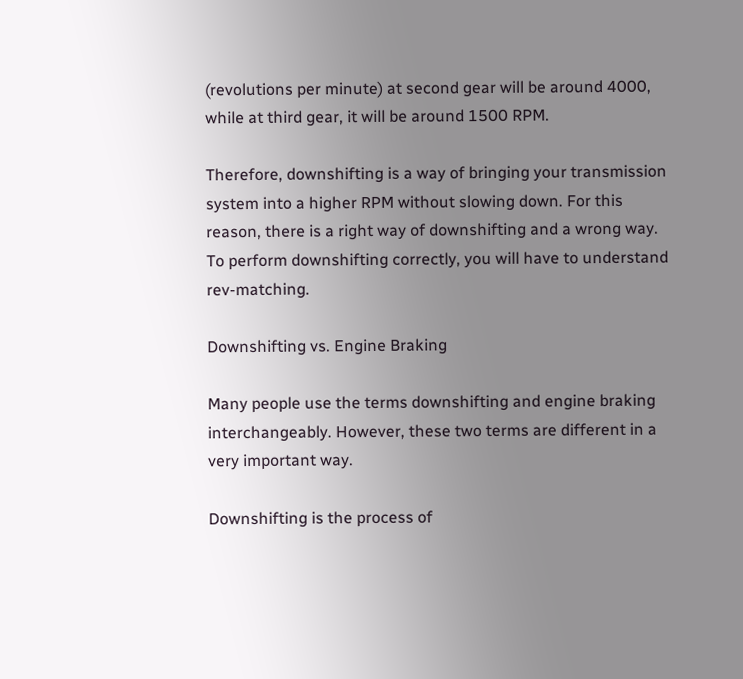(revolutions per minute) at second gear will be around 4000, while at third gear, it will be around 1500 RPM.

Therefore, downshifting is a way of bringing your transmission system into a higher RPM without slowing down. For this reason, there is a right way of downshifting and a wrong way. To perform downshifting correctly, you will have to understand rev-matching.

Downshifting vs. Engine Braking

Many people use the terms downshifting and engine braking interchangeably. However, these two terms are different in a very important way.

Downshifting is the process of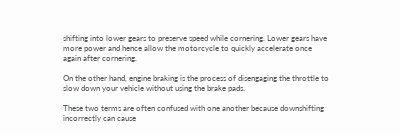shifting into lower gears to preserve speed while cornering. Lower gears have more power and hence allow the motorcycle to quickly accelerate once again after cornering.

On the other hand, engine braking is the process of disengaging the throttle to slow down your vehicle without using the brake pads.

These two terms are often confused with one another because downshifting incorrectly can cause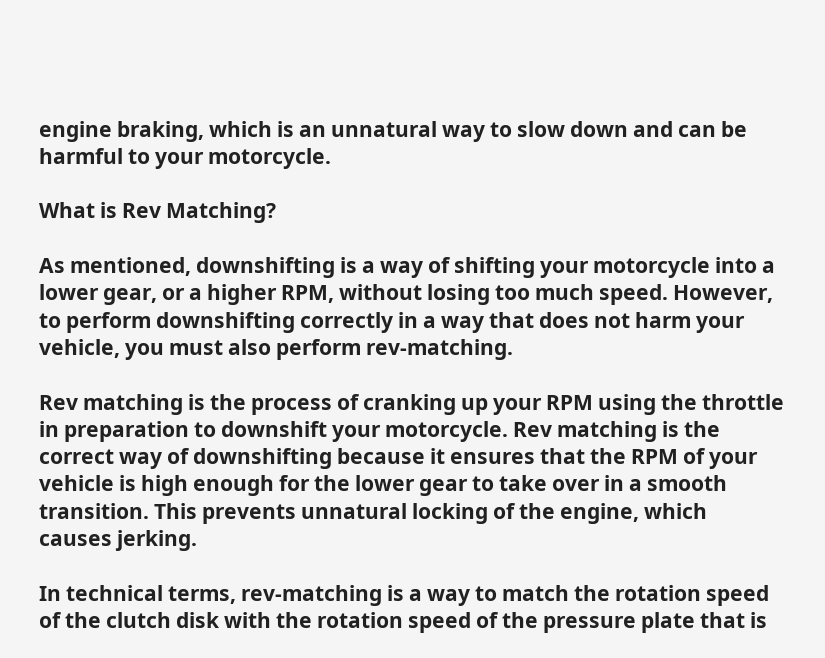engine braking, which is an unnatural way to slow down and can be harmful to your motorcycle.

What is Rev Matching?

As mentioned, downshifting is a way of shifting your motorcycle into a lower gear, or a higher RPM, without losing too much speed. However, to perform downshifting correctly in a way that does not harm your vehicle, you must also perform rev-matching.

Rev matching is the process of cranking up your RPM using the throttle in preparation to downshift your motorcycle. Rev matching is the correct way of downshifting because it ensures that the RPM of your vehicle is high enough for the lower gear to take over in a smooth transition. This prevents unnatural locking of the engine, which causes jerking.

In technical terms, rev-matching is a way to match the rotation speed of the clutch disk with the rotation speed of the pressure plate that is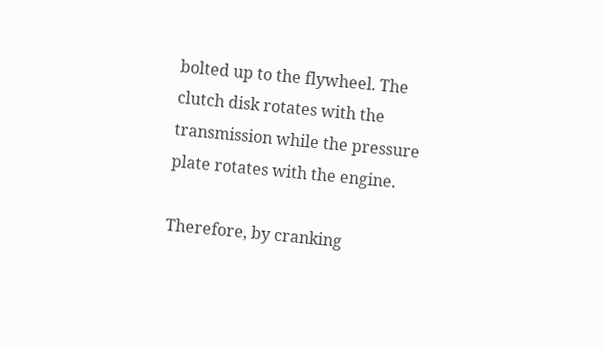bolted up to the flywheel. The clutch disk rotates with the transmission while the pressure plate rotates with the engine.

Therefore, by cranking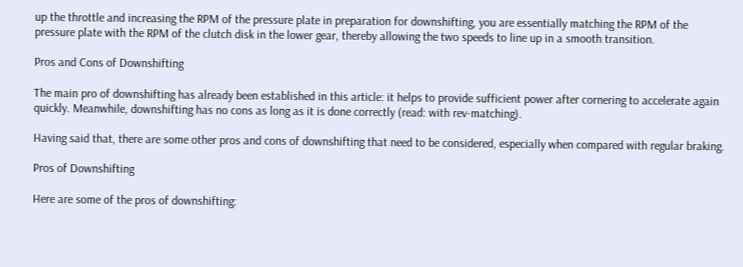up the throttle and increasing the RPM of the pressure plate in preparation for downshifting, you are essentially matching the RPM of the pressure plate with the RPM of the clutch disk in the lower gear, thereby allowing the two speeds to line up in a smooth transition.

Pros and Cons of Downshifting

The main pro of downshifting has already been established in this article: it helps to provide sufficient power after cornering to accelerate again quickly. Meanwhile, downshifting has no cons as long as it is done correctly (read: with rev-matching).

Having said that, there are some other pros and cons of downshifting that need to be considered, especially when compared with regular braking.

Pros of Downshifting

Here are some of the pros of downshifting: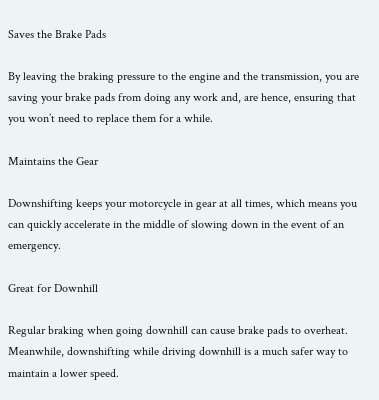Saves the Brake Pads

By leaving the braking pressure to the engine and the transmission, you are saving your brake pads from doing any work and, are hence, ensuring that you won’t need to replace them for a while.

Maintains the Gear

Downshifting keeps your motorcycle in gear at all times, which means you can quickly accelerate in the middle of slowing down in the event of an emergency.

Great for Downhill

Regular braking when going downhill can cause brake pads to overheat. Meanwhile, downshifting while driving downhill is a much safer way to maintain a lower speed.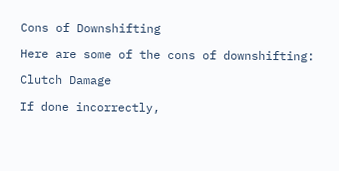Cons of Downshifting

Here are some of the cons of downshifting:

Clutch Damage

If done incorrectly,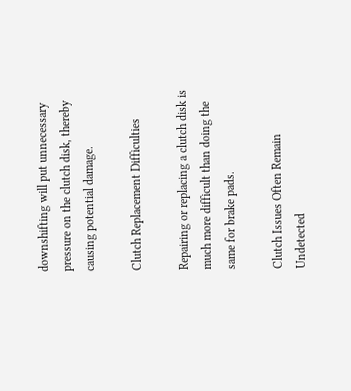downshifting will put unnecessary pressure on the clutch disk, thereby causing potential damage.

Clutch Replacement Difficulties

Repairing or replacing a clutch disk is much more difficult than doing the same for brake pads.

Clutch Issues Often Remain Undetected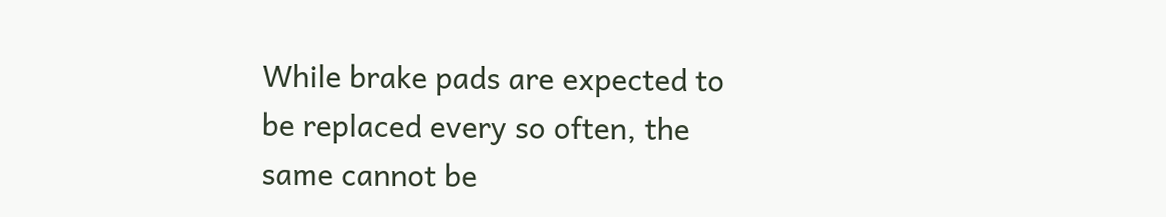While brake pads are expected to be replaced every so often, the same cannot be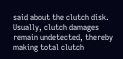said about the clutch disk. Usually, clutch damages remain undetected, thereby making total clutch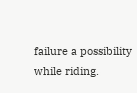failure a possibility while riding.